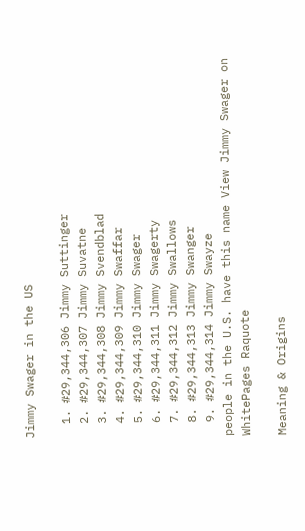Jimmy Swager in the US

  1. #29,344,306 Jimmy Suttinger
  2. #29,344,307 Jimmy Suvatne
  3. #29,344,308 Jimmy Svendblad
  4. #29,344,309 Jimmy Swaffar
  5. #29,344,310 Jimmy Swager
  6. #29,344,311 Jimmy Swagerty
  7. #29,344,312 Jimmy Swallows
  8. #29,344,313 Jimmy Swanger
  9. #29,344,314 Jimmy Swayze
people in the U.S. have this name View Jimmy Swager on WhitePages Raquote

Meaning & Origins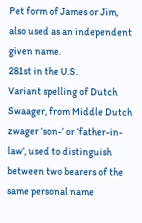Pet form of James or Jim, also used as an independent given name.
281st in the U.S.
Variant spelling of Dutch Swaager, from Middle Dutch zwager ‘son-’ or ‘father-in-law’, used to distinguish between two bearers of the same personal name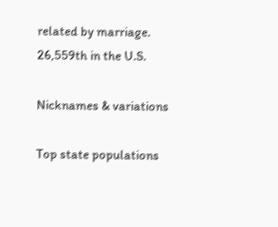related by marriage.
26,559th in the U.S.

Nicknames & variations

Top state populations